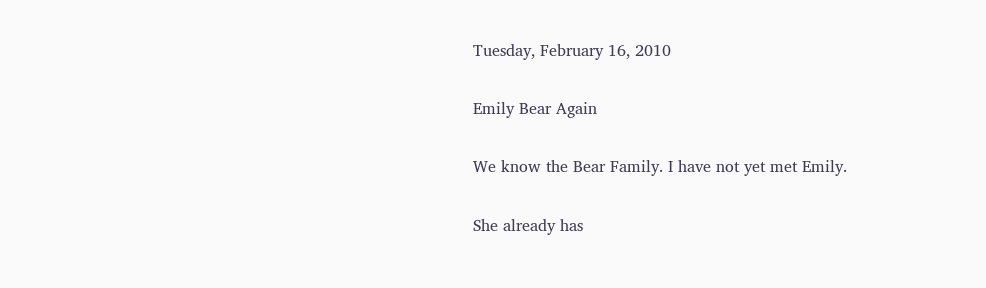Tuesday, February 16, 2010

Emily Bear Again

We know the Bear Family. I have not yet met Emily.

She already has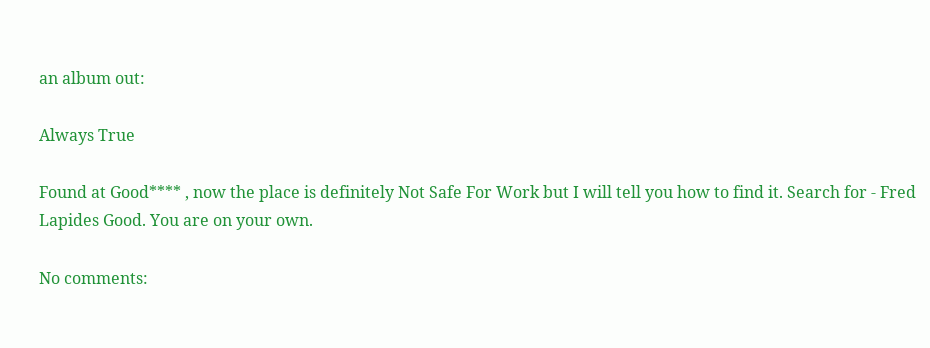an album out:

Always True

Found at Good**** , now the place is definitely Not Safe For Work but I will tell you how to find it. Search for - Fred Lapides Good. You are on your own.

No comments: